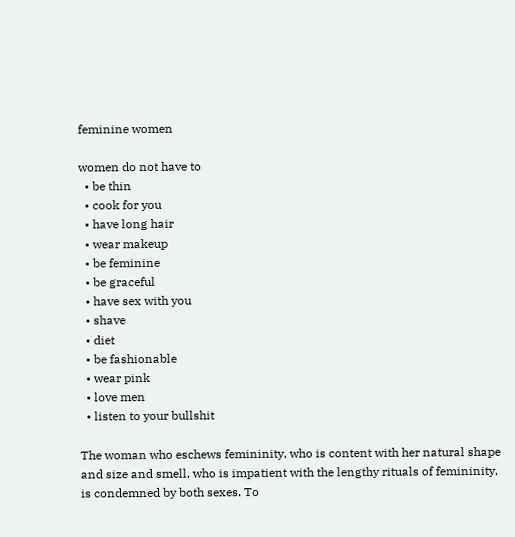feminine women

women do not have to
  • be thin
  • cook for you
  • have long hair
  • wear makeup
  • be feminine
  • be graceful
  • have sex with you
  • shave
  • diet
  • be fashionable
  • wear pink
  • love men
  • listen to your bullshit

The woman who eschews femininity, who is content with her natural shape and size and smell, who is impatient with the lengthy rituals of femininity, is condemned by both sexes. To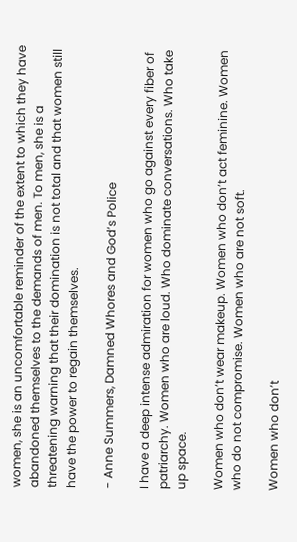women, she is an uncomfortable reminder of the extent to which they have abandoned themselves to the demands of men. To men, she is a threatening warning that their domination is not total and that women still have the power to regain themselves.

- Anne Summers, Damned Whores and God’s Police

I have a deep intense admiration for women who go against every fiber of patriarchy. Women who are loud. Who dominate conversations. Who take up space.

Women who don’t wear makeup. Women who don’t act feminine. Women who do not compromise. Women who are not soft.

Women who don’t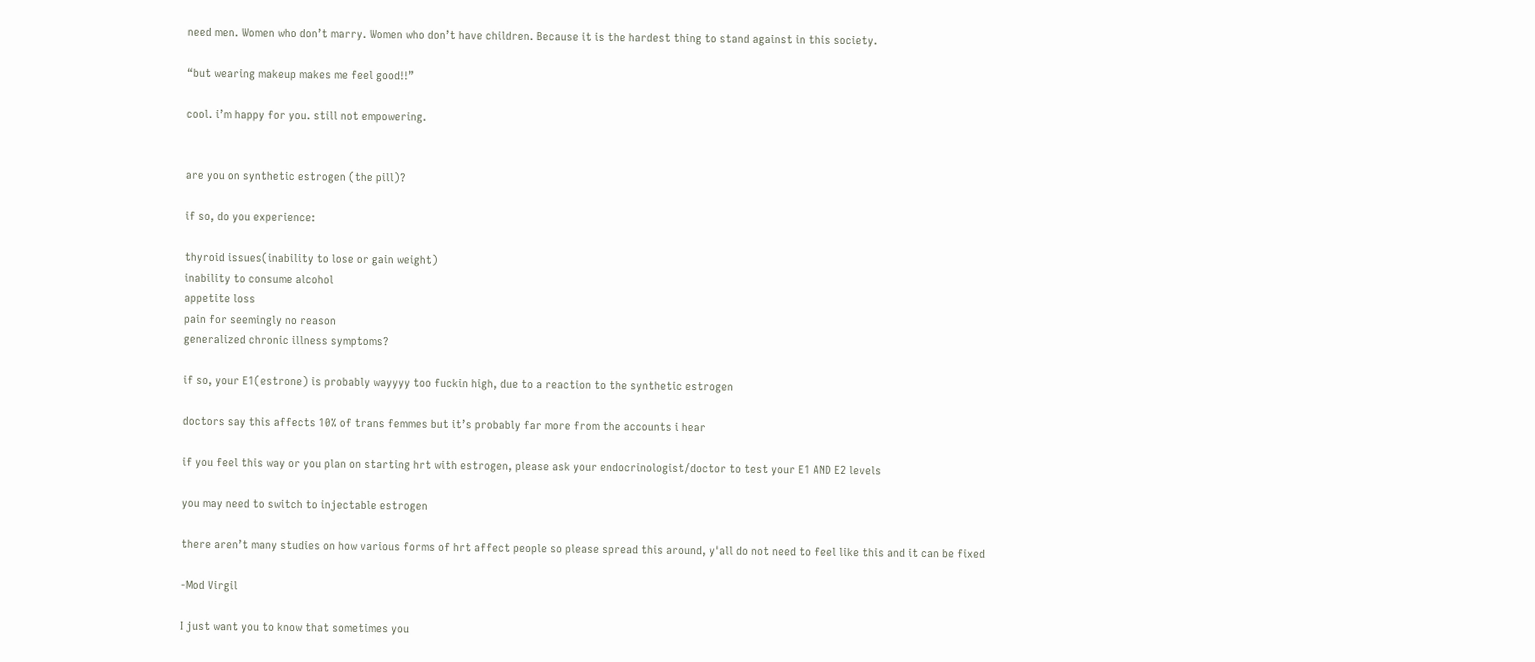need men. Women who don’t marry. Women who don’t have children. Because it is the hardest thing to stand against in this society.

“but wearing makeup makes me feel good!!”

cool. i’m happy for you. still not empowering.


are you on synthetic estrogen (the pill)?

if so, do you experience:

thyroid issues(inability to lose or gain weight)
inability to consume alcohol
appetite loss
pain for seemingly no reason
generalized chronic illness symptoms?

if so, your E1(estrone) is probably wayyyy too fuckin high, due to a reaction to the synthetic estrogen

doctors say this affects 10% of trans femmes but it’s probably far more from the accounts i hear

if you feel this way or you plan on starting hrt with estrogen, please ask your endocrinologist/doctor to test your E1 AND E2 levels

you may need to switch to injectable estrogen

there aren’t many studies on how various forms of hrt affect people so please spread this around, y'all do not need to feel like this and it can be fixed

-Mod Virgil

I just want you to know that sometimes you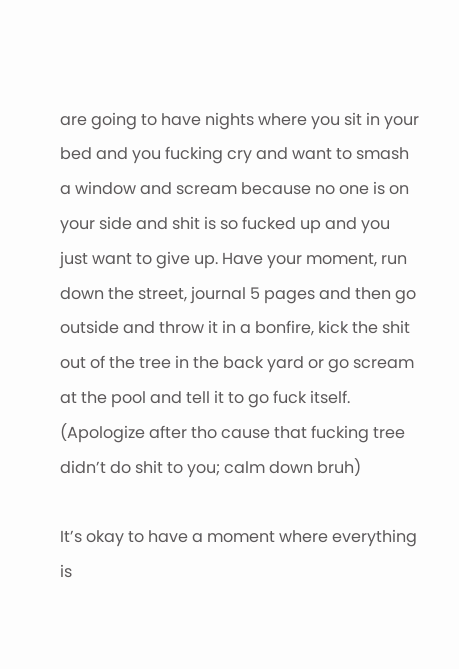are going to have nights where you sit in your bed and you fucking cry and want to smash a window and scream because no one is on your side and shit is so fucked up and you just want to give up. Have your moment, run down the street, journal 5 pages and then go outside and throw it in a bonfire, kick the shit out of the tree in the back yard or go scream at the pool and tell it to go fuck itself. (Apologize after tho cause that fucking tree didn’t do shit to you; calm down bruh)

It’s okay to have a moment where everything is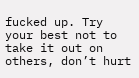fucked up. Try your best not to take it out on others, don’t hurt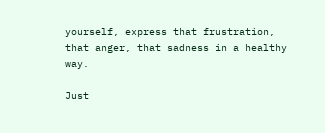yourself, express that frustration, that anger, that sadness in a healthy way.

Just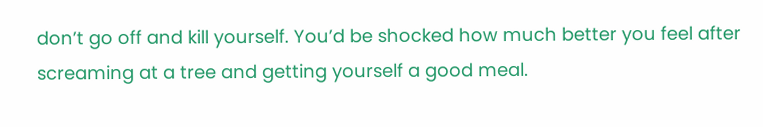don’t go off and kill yourself. You’d be shocked how much better you feel after screaming at a tree and getting yourself a good meal.